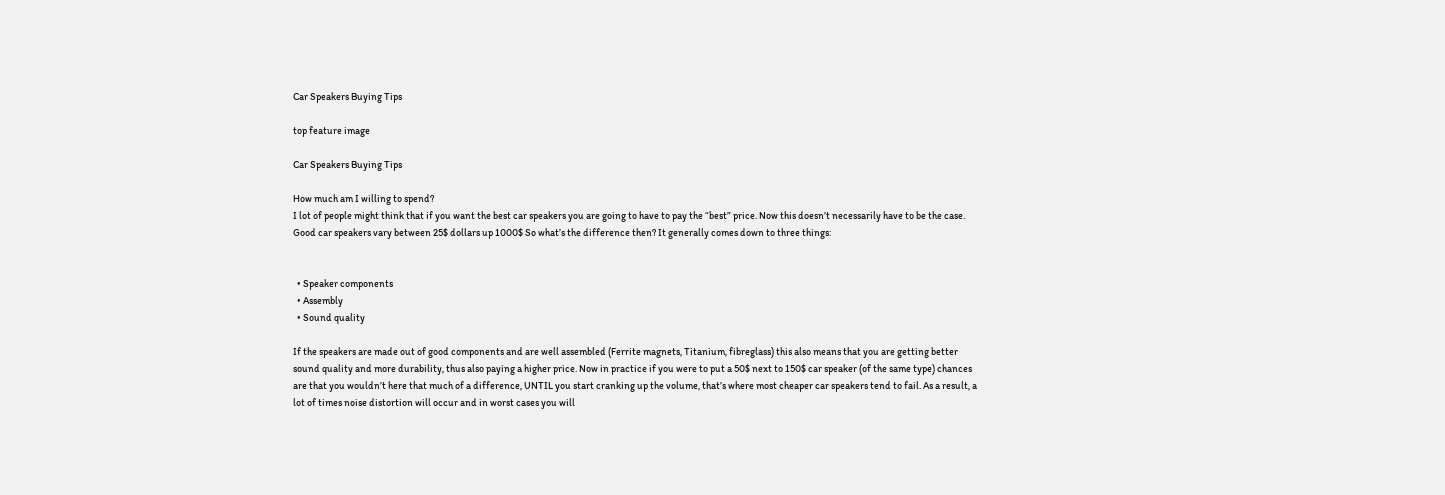Car Speakers Buying Tips

top feature image

Car Speakers Buying Tips

How much am I willing to spend?
I lot of people might think that if you want the best car speakers you are going to have to pay the “best” price. Now this doesn’t necessarily have to be the case. Good car speakers vary between 25$ dollars up 1000$ So what’s the difference then? It generally comes down to three things:


  • Speaker components
  • Assembly
  • Sound quality

If the speakers are made out of good components and are well assembled (Ferrite magnets, Titanium, fibreglass) this also means that you are getting better sound quality and more durability, thus also paying a higher price. Now in practice if you were to put a 50$ next to 150$ car speaker (of the same type) chances are that you wouldn’t here that much of a difference, UNTIL you start cranking up the volume, that’s where most cheaper car speakers tend to fail. As a result, a lot of times noise distortion will occur and in worst cases you will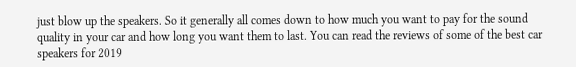just blow up the speakers. So it generally all comes down to how much you want to pay for the sound quality in your car and how long you want them to last. You can read the reviews of some of the best car speakers for 2019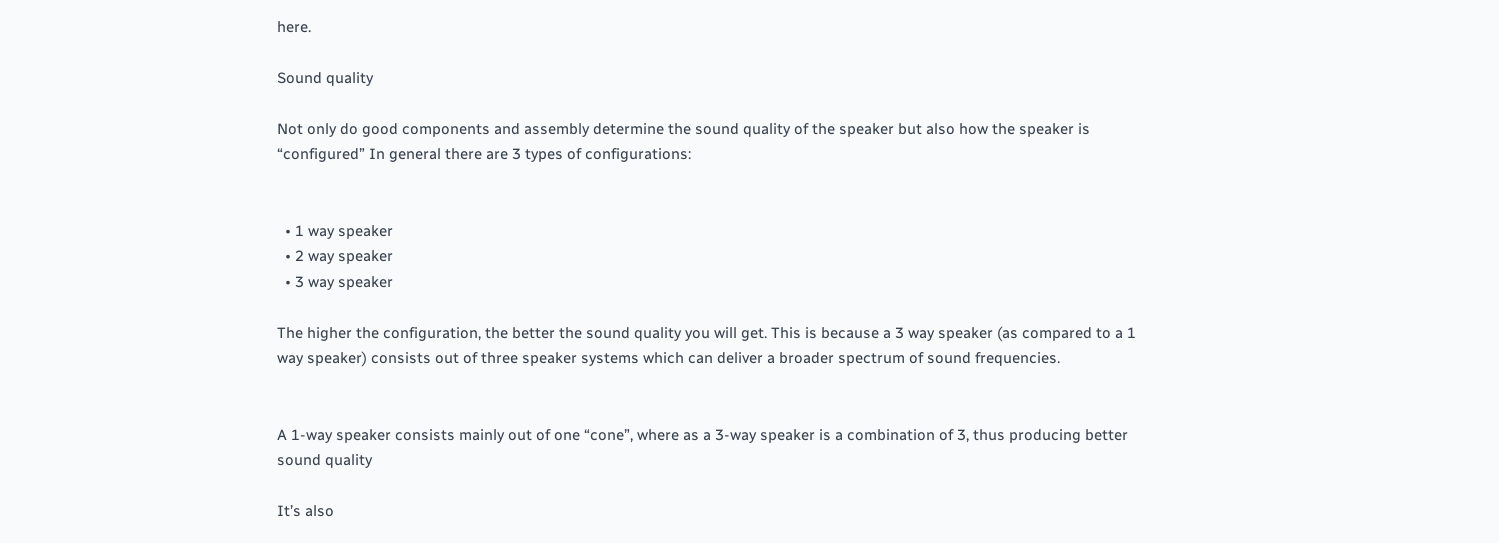here.

Sound quality

Not only do good components and assembly determine the sound quality of the speaker but also how the speaker is “configured” In general there are 3 types of configurations:


  • 1 way speaker
  • 2 way speaker
  • 3 way speaker

The higher the configuration, the better the sound quality you will get. This is because a 3 way speaker (as compared to a 1 way speaker) consists out of three speaker systems which can deliver a broader spectrum of sound frequencies.


A 1-way speaker consists mainly out of one “cone”, where as a 3-way speaker is a combination of 3, thus producing better sound quality

It’s also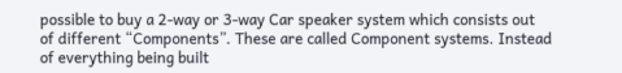possible to buy a 2-way or 3-way Car speaker system which consists out of different “Components”. These are called Component systems. Instead of everything being built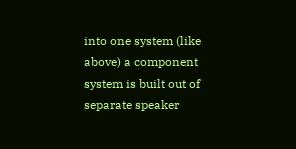into one system (like above) a component system is built out of separate speaker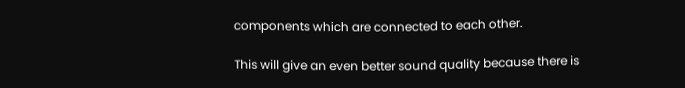components which are connected to each other.

This will give an even better sound quality because there is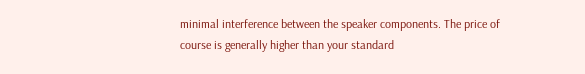minimal interference between the speaker components. The price of course is generally higher than your standard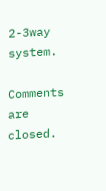2-3way system.

Comments are closed.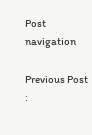Post navigation

Previous Post :